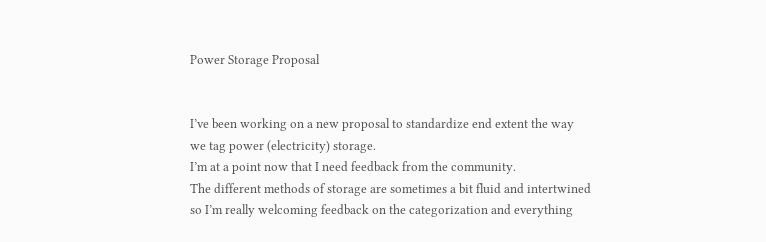Power Storage Proposal


I’ve been working on a new proposal to standardize end extent the way we tag power (electricity) storage.
I’m at a point now that I need feedback from the community.
The different methods of storage are sometimes a bit fluid and intertwined so I’m really welcoming feedback on the categorization and everything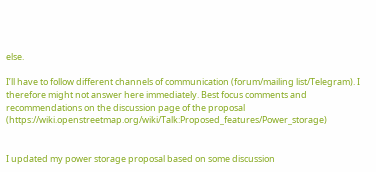else.

I’ll have to follow different channels of communication (forum/mailing list/Telegram). I therefore might not answer here immediately. Best focus comments and recommendations on the discussion page of the proposal (https://wiki.openstreetmap.org/wiki/Talk:Proposed_features/Power_storage)


I updated my power storage proposal based on some discussion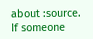about :source.
If someone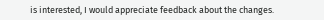is interested, I would appreciate feedback about the changes.